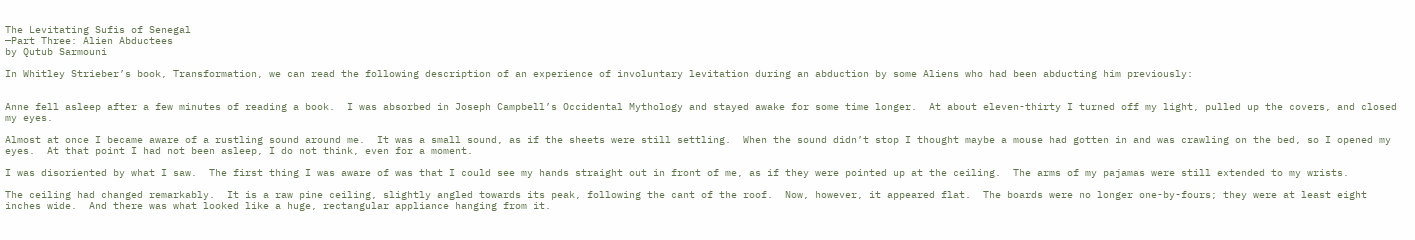The Levitating Sufis of Senegal
—Part Three: Alien Abductees
by Qutub Sarmouni

In Whitley Strieber’s book, Transformation, we can read the following description of an experience of involuntary levitation during an abduction by some Aliens who had been abducting him previously:


Anne fell asleep after a few minutes of reading a book.  I was absorbed in Joseph Campbell’s Occidental Mythology and stayed awake for some time longer.  At about eleven-thirty I turned off my light, pulled up the covers, and closed my eyes.

Almost at once I became aware of a rustling sound around me.  It was a small sound, as if the sheets were still settling.  When the sound didn’t stop I thought maybe a mouse had gotten in and was crawling on the bed, so I opened my eyes.  At that point I had not been asleep, I do not think, even for a moment.

I was disoriented by what I saw.  The first thing I was aware of was that I could see my hands straight out in front of me, as if they were pointed up at the ceiling.  The arms of my pajamas were still extended to my wrists.

The ceiling had changed remarkably.  It is a raw pine ceiling, slightly angled towards its peak, following the cant of the roof.  Now, however, it appeared flat.  The boards were no longer one-by-fours; they were at least eight inches wide.  And there was what looked like a huge, rectangular appliance hanging from it.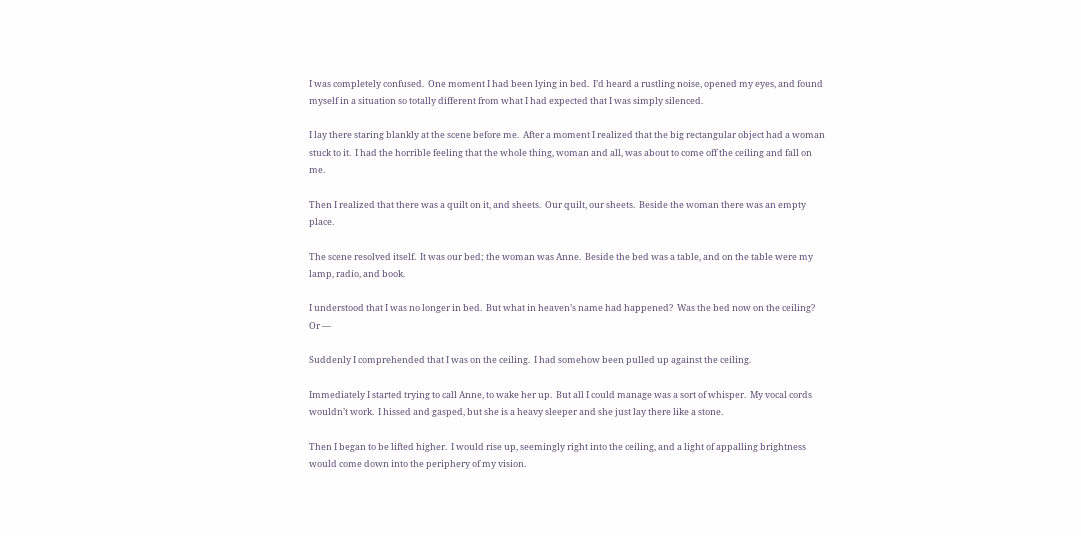I was completely confused.  One moment I had been lying in bed.  I’d heard a rustling noise, opened my eyes, and found myself in a situation so totally different from what I had expected that I was simply silenced.

I lay there staring blankly at the scene before me.  After a moment I realized that the big rectangular object had a woman stuck to it.  I had the horrible feeling that the whole thing, woman and all, was about to come off the ceiling and fall on me.

Then I realized that there was a quilt on it, and sheets.  Our quilt, our sheets.  Beside the woman there was an empty place.

The scene resolved itself.  It was our bed; the woman was Anne.  Beside the bed was a table, and on the table were my lamp, radio, and book.

I understood that I was no longer in bed.  But what in heaven’s name had happened?  Was the bed now on the ceiling?  Or —

Suddenly I comprehended that I was on the ceiling.  I had somehow been pulled up against the ceiling.

Immediately I started trying to call Anne, to wake her up.  But all I could manage was a sort of whisper.  My vocal cords wouldn’t work.  I hissed and gasped, but she is a heavy sleeper and she just lay there like a stone.

Then I began to be lifted higher.  I would rise up, seemingly right into the ceiling, and a light of appalling brightness would come down into the periphery of my vision.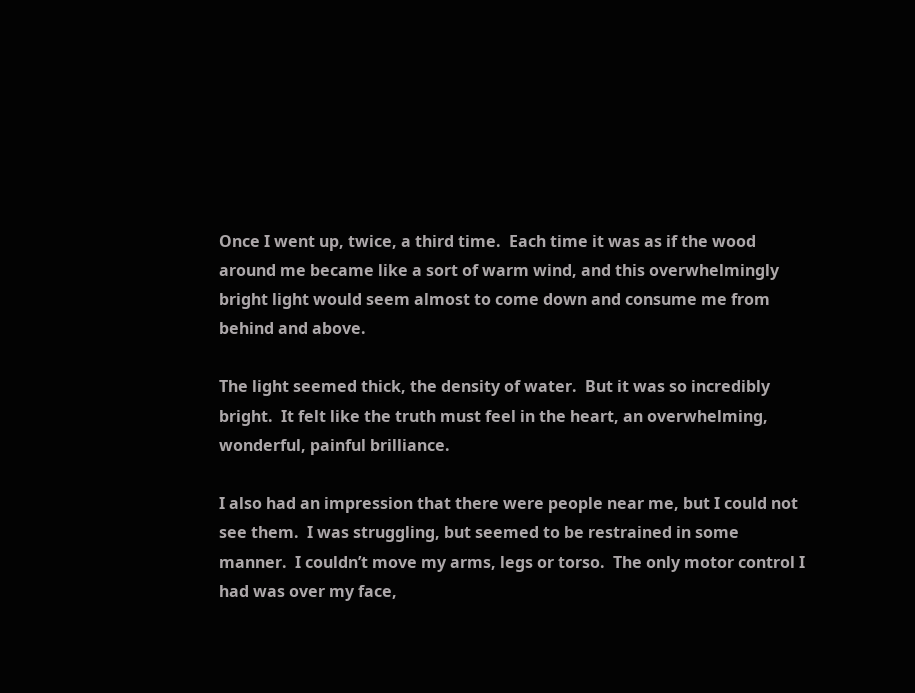Once I went up, twice, a third time.  Each time it was as if the wood around me became like a sort of warm wind, and this overwhelmingly bright light would seem almost to come down and consume me from behind and above.

The light seemed thick, the density of water.  But it was so incredibly bright.  It felt like the truth must feel in the heart, an overwhelming, wonderful, painful brilliance.

I also had an impression that there were people near me, but I could not see them.  I was struggling, but seemed to be restrained in some manner.  I couldn’t move my arms, legs or torso.  The only motor control I had was over my face,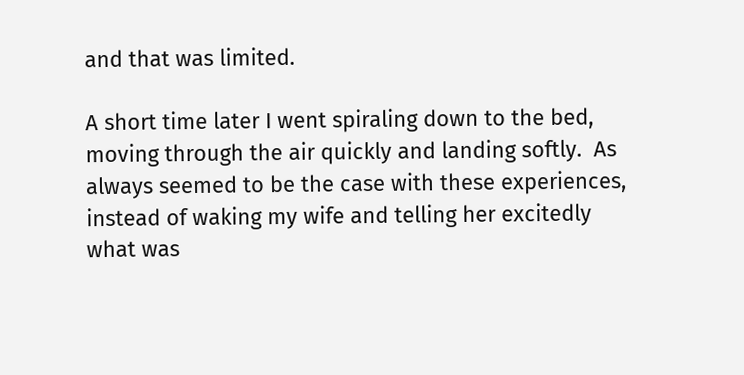and that was limited.

A short time later I went spiraling down to the bed, moving through the air quickly and landing softly.  As always seemed to be the case with these experiences, instead of waking my wife and telling her excitedly what was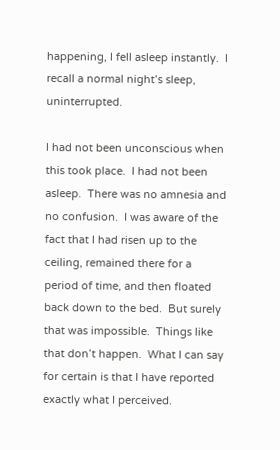happening, I fell asleep instantly.  I recall a normal night’s sleep, uninterrupted.

I had not been unconscious when this took place.  I had not been asleep.  There was no amnesia and no confusion.  I was aware of the fact that I had risen up to the ceiling, remained there for a period of time, and then floated back down to the bed.  But surely that was impossible.  Things like that don’t happen.  What I can say for certain is that I have reported exactly what I perceived.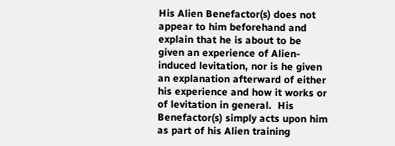His Alien Benefactor(s) does not appear to him beforehand and explain that he is about to be given an experience of Alien-induced levitation, nor is he given an explanation afterward of either his experience and how it works or of levitation in general.  His Benefactor(s) simply acts upon him as part of his Alien training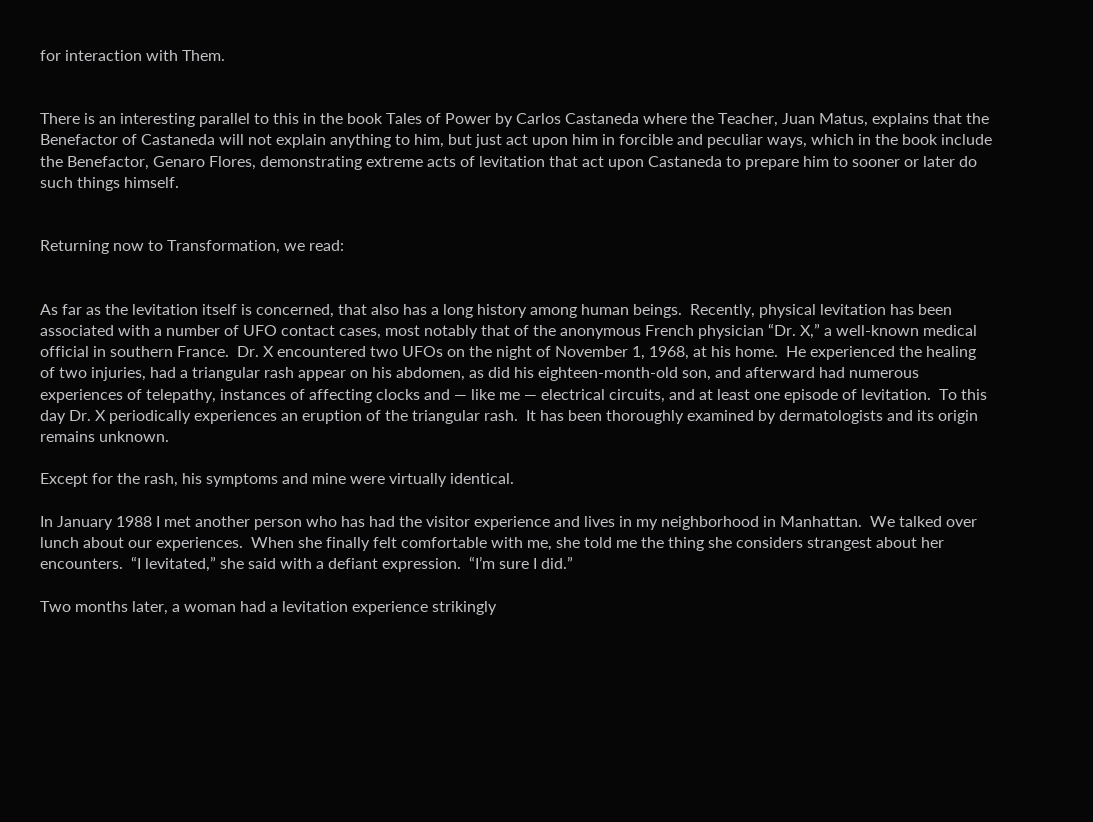for interaction with Them.


There is an interesting parallel to this in the book Tales of Power by Carlos Castaneda where the Teacher, Juan Matus, explains that the Benefactor of Castaneda will not explain anything to him, but just act upon him in forcible and peculiar ways, which in the book include the Benefactor, Genaro Flores, demonstrating extreme acts of levitation that act upon Castaneda to prepare him to sooner or later do such things himself.


Returning now to Transformation, we read:


As far as the levitation itself is concerned, that also has a long history among human beings.  Recently, physical levitation has been associated with a number of UFO contact cases, most notably that of the anonymous French physician “Dr. X,” a well-known medical official in southern France.  Dr. X encountered two UFOs on the night of November 1, 1968, at his home.  He experienced the healing of two injuries, had a triangular rash appear on his abdomen, as did his eighteen-month-old son, and afterward had numerous experiences of telepathy, instances of affecting clocks and — like me — electrical circuits, and at least one episode of levitation.  To this day Dr. X periodically experiences an eruption of the triangular rash.  It has been thoroughly examined by dermatologists and its origin remains unknown.

Except for the rash, his symptoms and mine were virtually identical.

In January 1988 I met another person who has had the visitor experience and lives in my neighborhood in Manhattan.  We talked over lunch about our experiences.  When she finally felt comfortable with me, she told me the thing she considers strangest about her encounters.  “I levitated,” she said with a defiant expression.  “I’m sure I did.”

Two months later, a woman had a levitation experience strikingly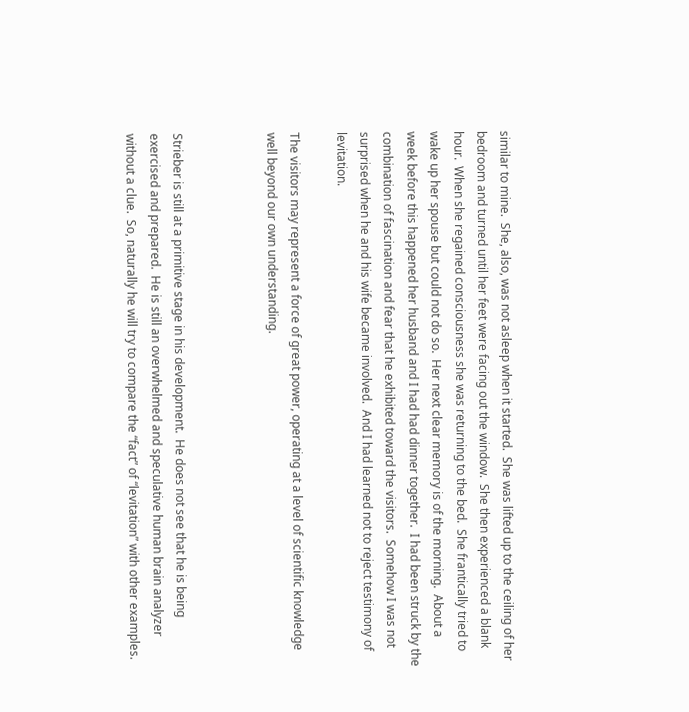similar to mine.  She, also, was not asleep when it started.  She was lifted up to the ceiling of her bedroom and turned until her feet were facing out the window.  She then experienced a blank hour.  When she regained consciousness she was returning to the bed.  She frantically tried to wake up her spouse but could not do so.  Her next clear memory is of the morning.  About a week before this happened her husband and I had had dinner together.  I had been struck by the combination of fascination and fear that he exhibited toward the visitors.  Somehow I was not surprised when he and his wife became involved.  And I had learned not to reject testimony of levitation.

The visitors may represent a force of great power, operating at a level of scientific knowledge well beyond our own understanding.



Strieber is still at a primitive stage in his development.  He does not see that he is being exercised and prepared.  He is still an overwhelmed and speculative human brain analyzer without a clue.  So, naturally he will try to compare the “fact” of “levitation” with other examples.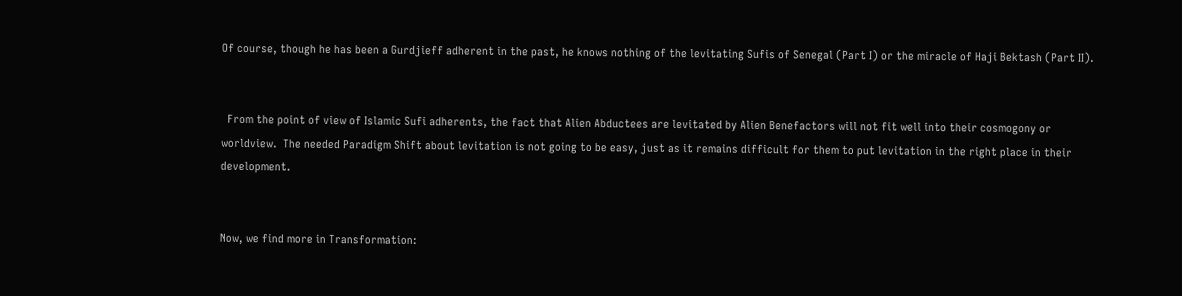Of course, though he has been a Gurdjieff adherent in the past, he knows nothing of the levitating Sufis of Senegal (Part I) or the miracle of Haji Bektash (Part II).


  From the point of view of Islamic Sufi adherents, the fact that Alien Abductees are levitated by Alien Benefactors will not fit well into their cosmogony or worldview.  The needed Paradigm Shift about levitation is not going to be easy, just as it remains difficult for them to put levitation in the right place in their development.


Now, we find more in Transformation: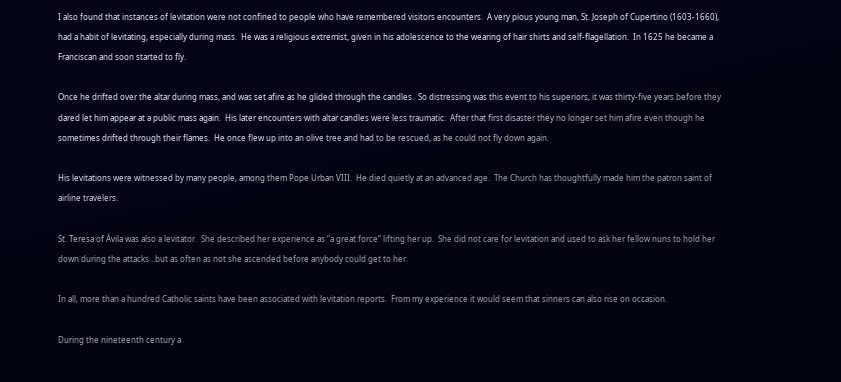I also found that instances of levitation were not confined to people who have remembered visitors encounters.  A very pious young man, St. Joseph of Cupertino (1603-1660), had a habit of levitating, especially during mass.  He was a religious extremist, given in his adolescence to the wearing of hair shirts and self-flagellation.  In 1625 he became a Franciscan and soon started to fly.

Once he drifted over the altar during mass, and was set afire as he glided through the candles.  So distressing was this event to his superiors, it was thirty-five years before they dared let him appear at a public mass again.  His later encounters with altar candles were less traumatic:  After that first disaster they no longer set him afire even though he sometimes drifted through their flames.  He once flew up into an olive tree and had to be rescued, as he could not fly down again.

His levitations were witnessed by many people, among them Pope Urban VIII.  He died quietly at an advanced age.  The Church has thoughtfully made him the patron saint of airline travelers.

St. Teresa of Ávila was also a levitator.  She described her experience as “a great force” lifting her up.  She did not care for levitation and used to ask her fellow nuns to hold her down during the attacks…but as often as not she ascended before anybody could get to her.

In all, more than a hundred Catholic saints have been associated with levitation reports.  From my experience it would seem that sinners can also rise on occasion.

During the nineteenth century a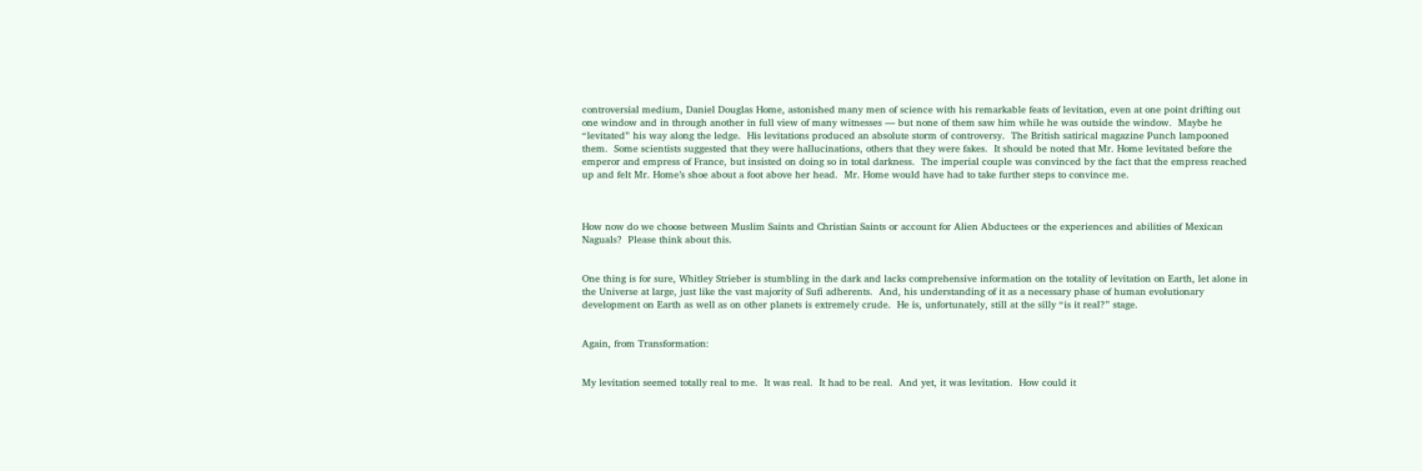controversial medium, Daniel Douglas Home, astonished many men of science with his remarkable feats of levitation, even at one point drifting out one window and in through another in full view of many witnesses — but none of them saw him while he was outside the window.  Maybe he “levitated” his way along the ledge.  His levitations produced an absolute storm of controversy.  The British satirical magazine Punch lampooned them.  Some scientists suggested that they were hallucinations, others that they were fakes.  It should be noted that Mr. Home levitated before the emperor and empress of France, but insisted on doing so in total darkness.  The imperial couple was convinced by the fact that the empress reached up and felt Mr. Home’s shoe about a foot above her head.  Mr. Home would have had to take further steps to convince me.



How now do we choose between Muslim Saints and Christian Saints or account for Alien Abductees or the experiences and abilities of Mexican Naguals?  Please think about this.


One thing is for sure, Whitley Strieber is stumbling in the dark and lacks comprehensive information on the totality of levitation on Earth, let alone in the Universe at large, just like the vast majority of Sufi adherents.  And, his understanding of it as a necessary phase of human evolutionary development on Earth as well as on other planets is extremely crude.  He is, unfortunately, still at the silly “is it real?” stage.


Again, from Transformation:


My levitation seemed totally real to me.  It was real.  It had to be real.  And yet, it was levitation.  How could it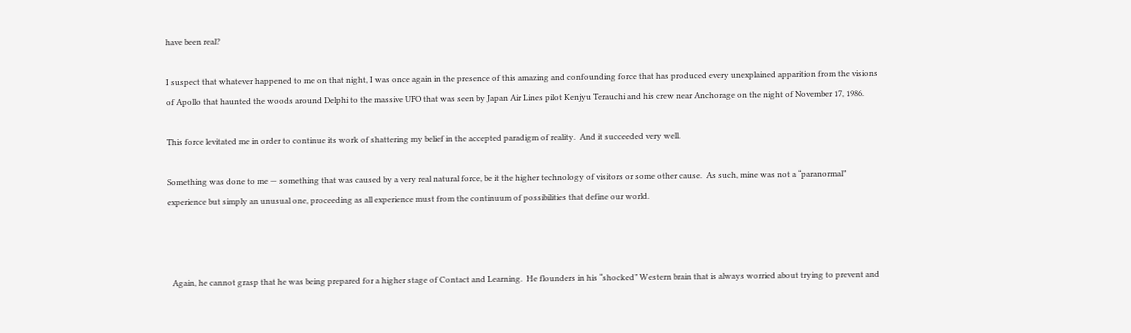have been real?

I suspect that whatever happened to me on that night, I was once again in the presence of this amazing and confounding force that has produced every unexplained apparition from the visions of Apollo that haunted the woods around Delphi to the massive UFO that was seen by Japan Air Lines pilot Kenjyu Terauchi and his crew near Anchorage on the night of November 17, 1986.

This force levitated me in order to continue its work of shattering my belief in the accepted paradigm of reality.  And it succeeded very well.

Something was done to me — something that was caused by a very real natural force, be it the higher technology of visitors or some other cause.  As such, mine was not a “paranormal” experience but simply an unusual one, proceeding as all experience must from the continuum of possibilities that define our world.



  Again, he cannot grasp that he was being prepared for a higher stage of Contact and Learning.  He flounders in his “shocked” Western brain that is always worried about trying to prevent and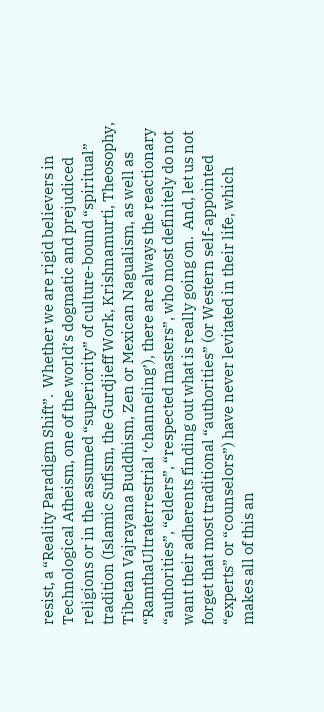resist, a “Reality Paradigm Shift”.  Whether we are rigid believers in Technological Atheism, one of the world’s dogmatic and prejudiced religions or in the assumed “superiority” of culture-bound “spiritual” tradition (Islamic Sufism, the Gurdjieff Work, Krishnamurti, Theosophy, Tibetan Vajrayana Buddhism, Zen or Mexican Nagualism, as well as “RamthaUltraterrestrial ‘channeling’), there are always the reactionary “authorities”, “elders”, “respected masters”, who most definitely do not want their adherents finding out what is really going on.  And, let us not forget that most traditional “authorities” (or Western self-appointed “experts” or “counselors”) have never levitated in their life, which makes all of this an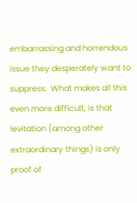embarrassing and horrendous issue they desperately want to suppress.  What makes all this even more difficult, is that levitation (among other extraordinary things) is only proof of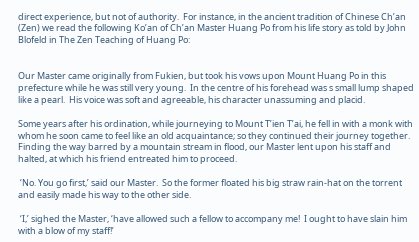direct experience, but not of authority.  For instance, in the ancient tradition of Chinese Ch’an (Zen) we read the following Ko’an of Ch’an Master Huang Po from his life story as told by John Blofeld in The Zen Teaching of Huang Po:


Our Master came originally from Fukien, but took his vows upon Mount Huang Po in this prefecture while he was still very young.  In the centre of his forehead was s small lump shaped like a pearl.  His voice was soft and agreeable, his character unassuming and placid.

Some years after his ordination, while journeying to Mount T’ien T’ai, he fell in with a monk with whom he soon came to feel like an old acquaintance; so they continued their journey together.  Finding the way barred by a mountain stream in flood, our Master lent upon his staff and halted, at which his friend entreated him to proceed.

 ‘No. You go first,’ said our Master.  So the former floated his big straw rain-hat on the torrent and easily made his way to the other side.

 ‘I,’ sighed the Master, ‘have allowed such a fellow to accompany me!  I ought to have slain him with a blow of my staff!’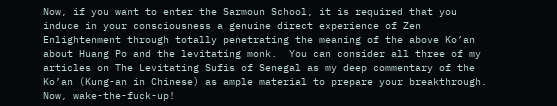Now, if you want to enter the Sarmoun School, it is required that you induce in your consciousness a genuine direct experience of Zen Enlightenment through totally penetrating the meaning of the above Ko’an about Huang Po and the levitating monk.  You can consider all three of my articles on The Levitating Sufis of Senegal as my deep commentary of the Ko’an (Kung-an in Chinese) as ample material to prepare your breakthrough.  Now, wake-the-fuck-up!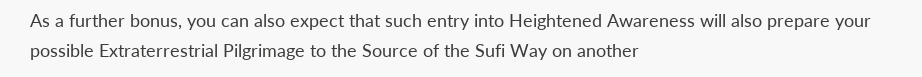As a further bonus, you can also expect that such entry into Heightened Awareness will also prepare your possible Extraterrestrial Pilgrimage to the Source of the Sufi Way on another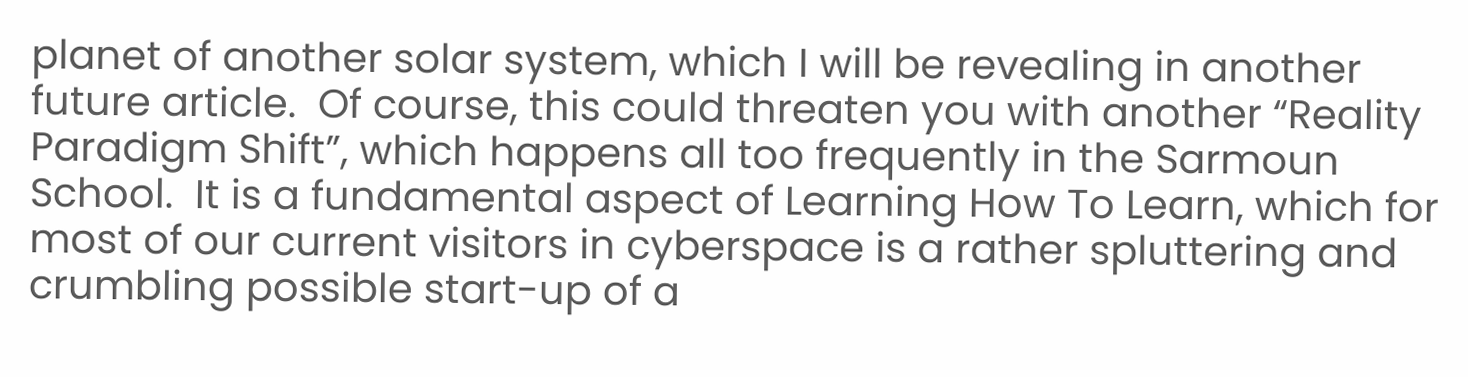planet of another solar system, which I will be revealing in another future article.  Of course, this could threaten you with another “Reality Paradigm Shift”, which happens all too frequently in the Sarmoun School.  It is a fundamental aspect of Learning How To Learn, which for most of our current visitors in cyberspace is a rather spluttering and crumbling possible start-up of a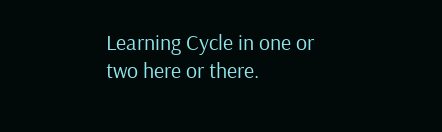Learning Cycle in one or two here or there.